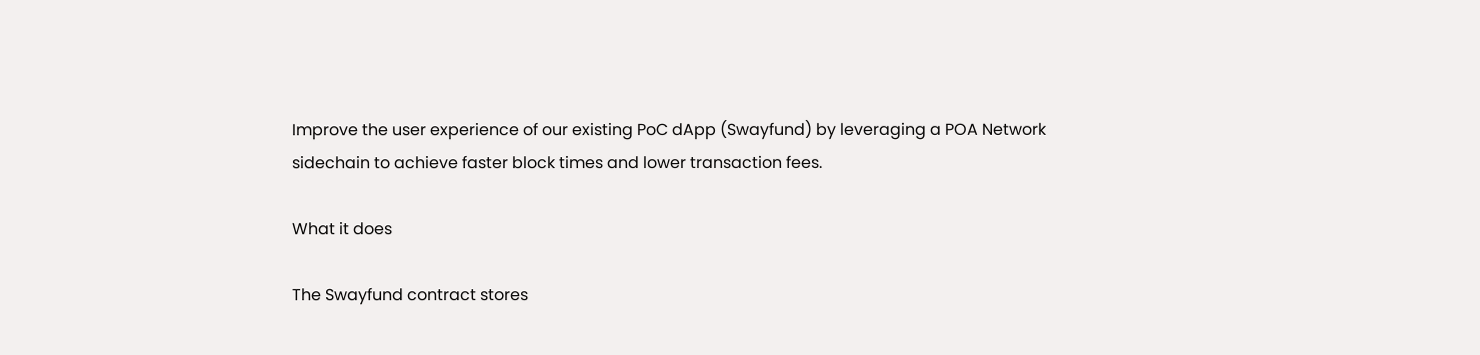Improve the user experience of our existing PoC dApp (Swayfund) by leveraging a POA Network sidechain to achieve faster block times and lower transaction fees.

What it does

The Swayfund contract stores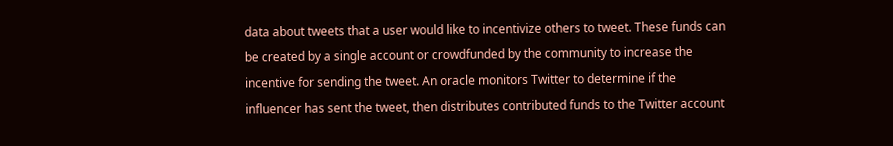data about tweets that a user would like to incentivize others to tweet. These funds can be created by a single account or crowdfunded by the community to increase the incentive for sending the tweet. An oracle monitors Twitter to determine if the influencer has sent the tweet, then distributes contributed funds to the Twitter account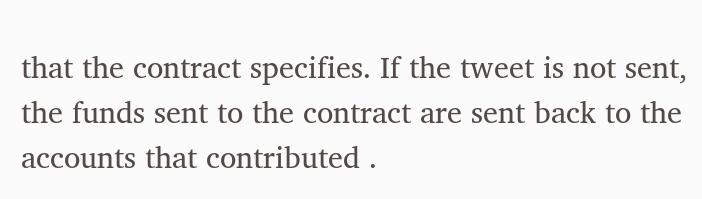that the contract specifies. If the tweet is not sent, the funds sent to the contract are sent back to the accounts that contributed .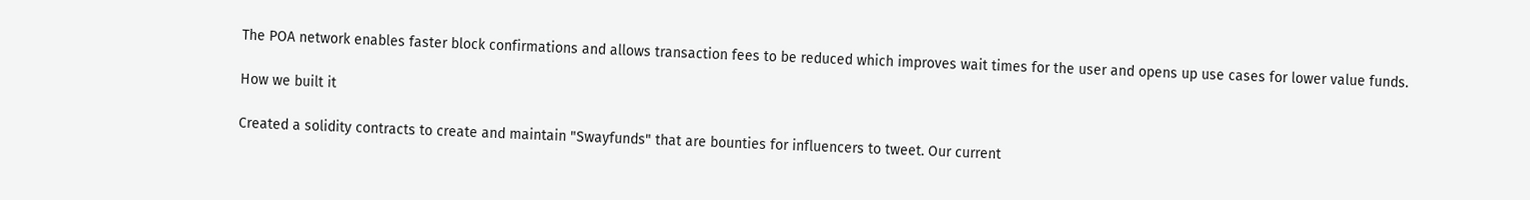The POA network enables faster block confirmations and allows transaction fees to be reduced which improves wait times for the user and opens up use cases for lower value funds.

How we built it

Created a solidity contracts to create and maintain "Swayfunds" that are bounties for influencers to tweet. Our current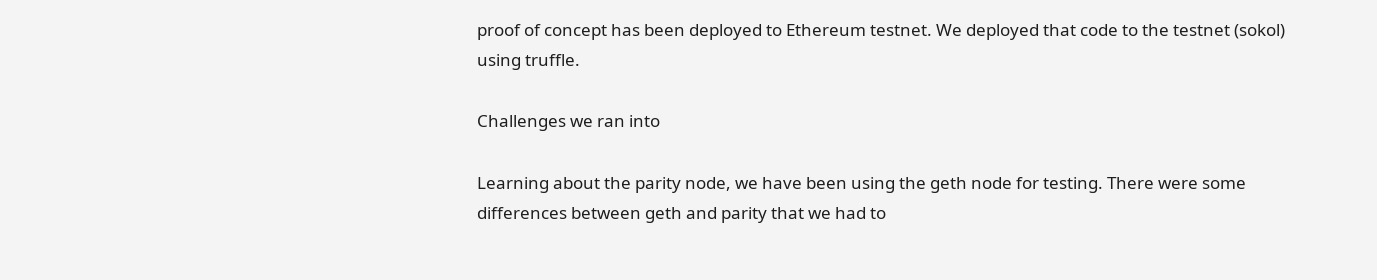proof of concept has been deployed to Ethereum testnet. We deployed that code to the testnet (sokol) using truffle.

Challenges we ran into

Learning about the parity node, we have been using the geth node for testing. There were some differences between geth and parity that we had to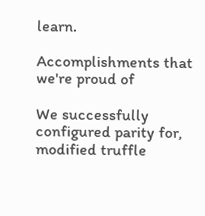learn.

Accomplishments that we're proud of

We successfully configured parity for, modified truffle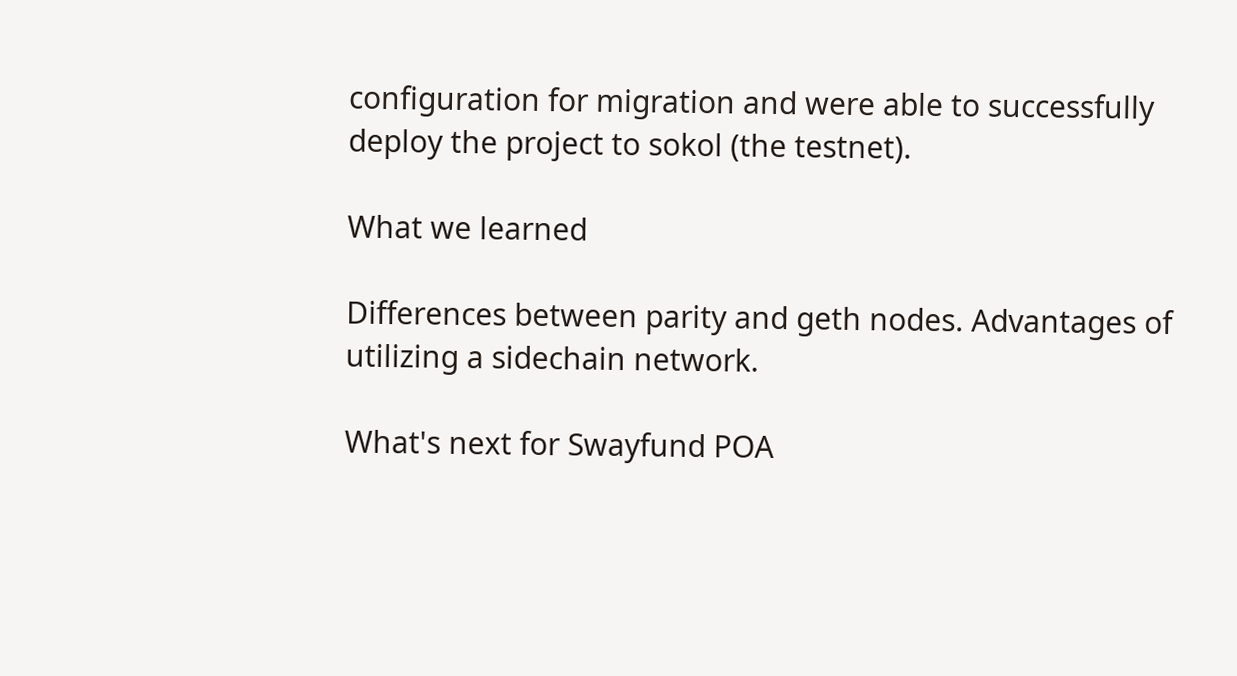configuration for migration and were able to successfully deploy the project to sokol (the testnet).

What we learned

Differences between parity and geth nodes. Advantages of utilizing a sidechain network.

What's next for Swayfund POA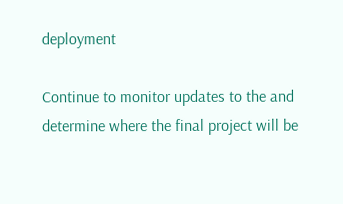deployment

Continue to monitor updates to the and determine where the final project will be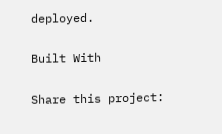deployed.

Built With

Share this project: